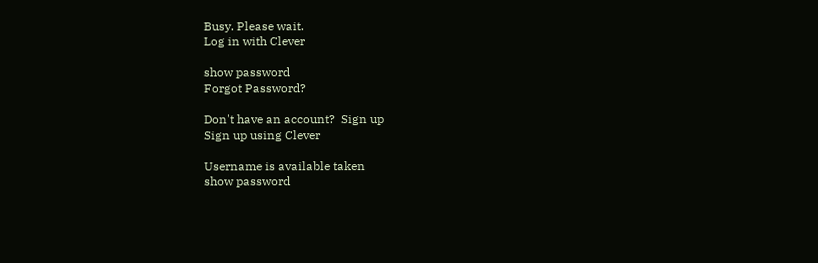Busy. Please wait.
Log in with Clever

show password
Forgot Password?

Don't have an account?  Sign up
Sign up using Clever

Username is available taken
show password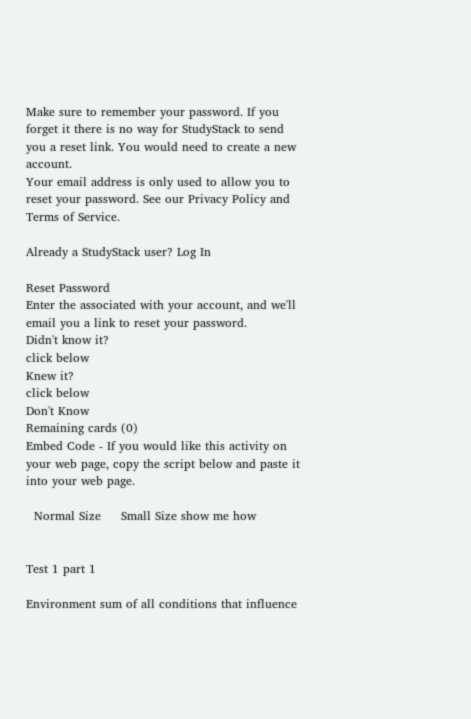Make sure to remember your password. If you forget it there is no way for StudyStack to send you a reset link. You would need to create a new account.
Your email address is only used to allow you to reset your password. See our Privacy Policy and Terms of Service.

Already a StudyStack user? Log In

Reset Password
Enter the associated with your account, and we'll email you a link to reset your password.
Didn't know it?
click below
Knew it?
click below
Don't Know
Remaining cards (0)
Embed Code - If you would like this activity on your web page, copy the script below and paste it into your web page.

  Normal Size     Small Size show me how


Test 1 part 1

Environment sum of all conditions that influence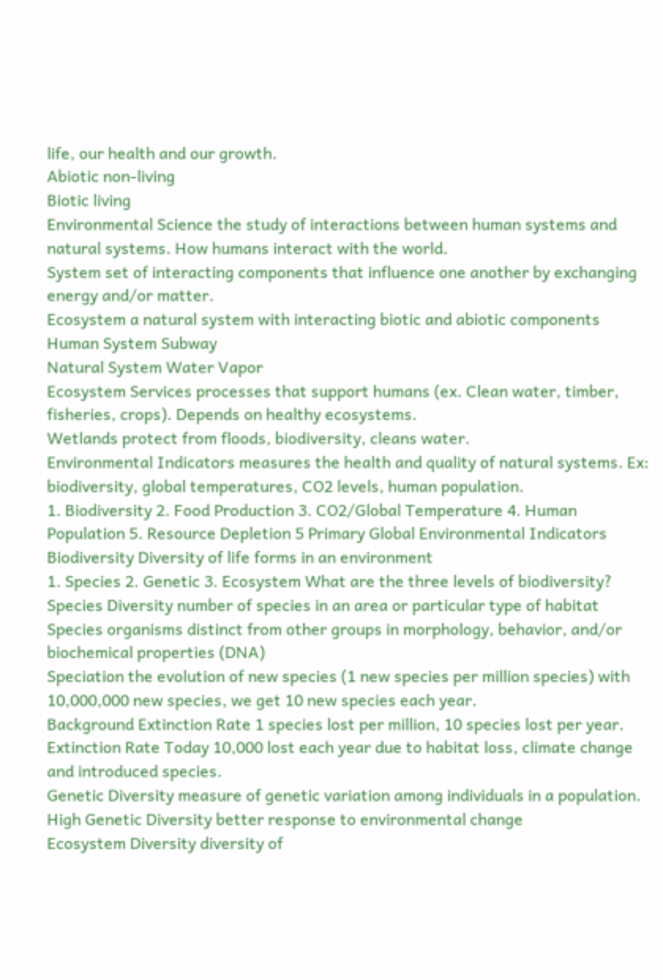life, our health and our growth.
Abiotic non-living
Biotic living
Environmental Science the study of interactions between human systems and natural systems. How humans interact with the world.
System set of interacting components that influence one another by exchanging energy and/or matter.
Ecosystem a natural system with interacting biotic and abiotic components
Human System Subway
Natural System Water Vapor
Ecosystem Services processes that support humans (ex. Clean water, timber, fisheries, crops). Depends on healthy ecosystems.
Wetlands protect from floods, biodiversity, cleans water.
Environmental Indicators measures the health and quality of natural systems. Ex: biodiversity, global temperatures, CO2 levels, human population.
1. Biodiversity 2. Food Production 3. CO2/Global Temperature 4. Human Population 5. Resource Depletion 5 Primary Global Environmental Indicators
Biodiversity Diversity of life forms in an environment
1. Species 2. Genetic 3. Ecosystem What are the three levels of biodiversity?
Species Diversity number of species in an area or particular type of habitat
Species organisms distinct from other groups in morphology, behavior, and/or biochemical properties (DNA)
Speciation the evolution of new species (1 new species per million species) with 10,000,000 new species, we get 10 new species each year.
Background Extinction Rate 1 species lost per million, 10 species lost per year.
Extinction Rate Today 10,000 lost each year due to habitat loss, climate change and introduced species.
Genetic Diversity measure of genetic variation among individuals in a population.
High Genetic Diversity better response to environmental change
Ecosystem Diversity diversity of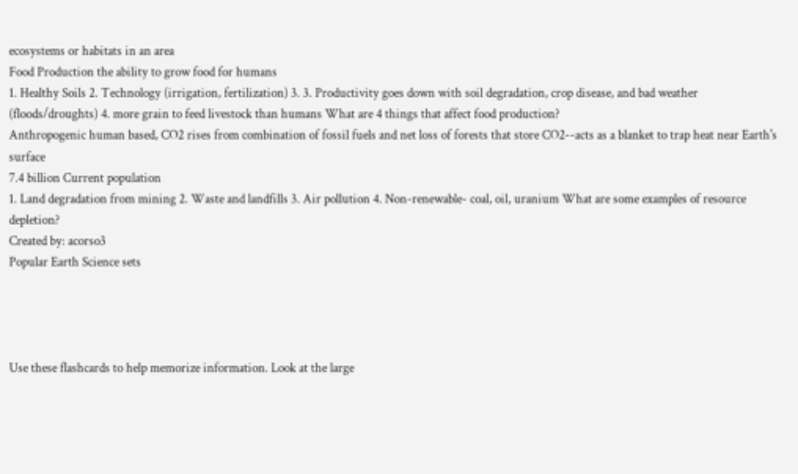ecosystems or habitats in an area
Food Production the ability to grow food for humans
1. Healthy Soils 2. Technology (irrigation, fertilization) 3. 3. Productivity goes down with soil degradation, crop disease, and bad weather (floods/droughts) 4. more grain to feed livestock than humans What are 4 things that affect food production?
Anthropogenic human based, CO2 rises from combination of fossil fuels and net loss of forests that store CO2--acts as a blanket to trap heat near Earth's surface
7.4 billion Current population
1. Land degradation from mining 2. Waste and landfills 3. Air pollution 4. Non-renewable- coal, oil, uranium What are some examples of resource depletion?
Created by: acorso3
Popular Earth Science sets




Use these flashcards to help memorize information. Look at the large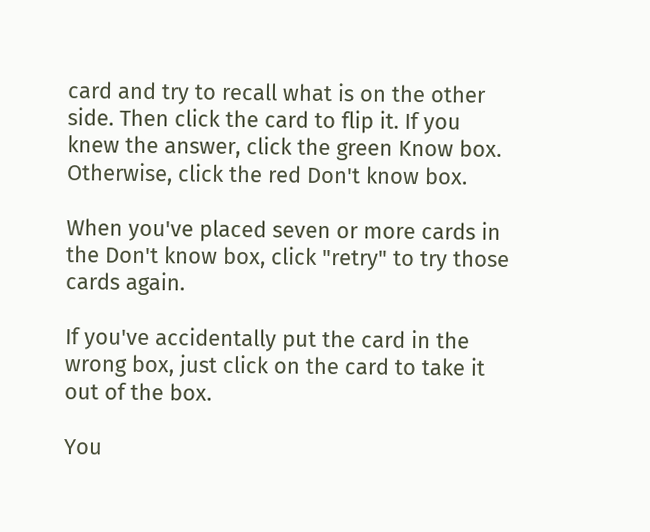card and try to recall what is on the other side. Then click the card to flip it. If you knew the answer, click the green Know box. Otherwise, click the red Don't know box.

When you've placed seven or more cards in the Don't know box, click "retry" to try those cards again.

If you've accidentally put the card in the wrong box, just click on the card to take it out of the box.

You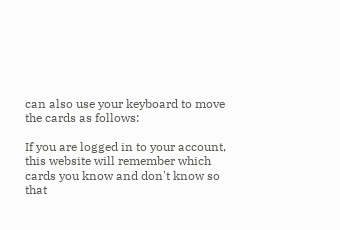can also use your keyboard to move the cards as follows:

If you are logged in to your account, this website will remember which cards you know and don't know so that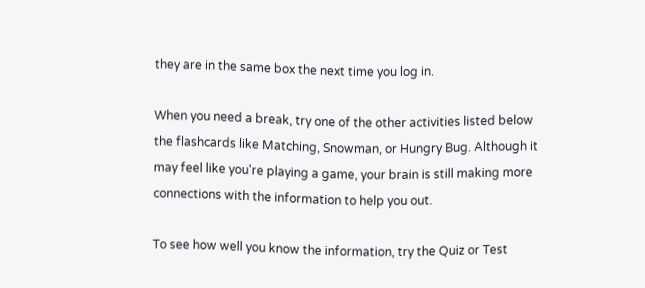they are in the same box the next time you log in.

When you need a break, try one of the other activities listed below the flashcards like Matching, Snowman, or Hungry Bug. Although it may feel like you're playing a game, your brain is still making more connections with the information to help you out.

To see how well you know the information, try the Quiz or Test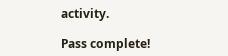activity.

Pass complete!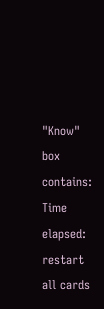"Know" box contains:
Time elapsed:
restart all cards